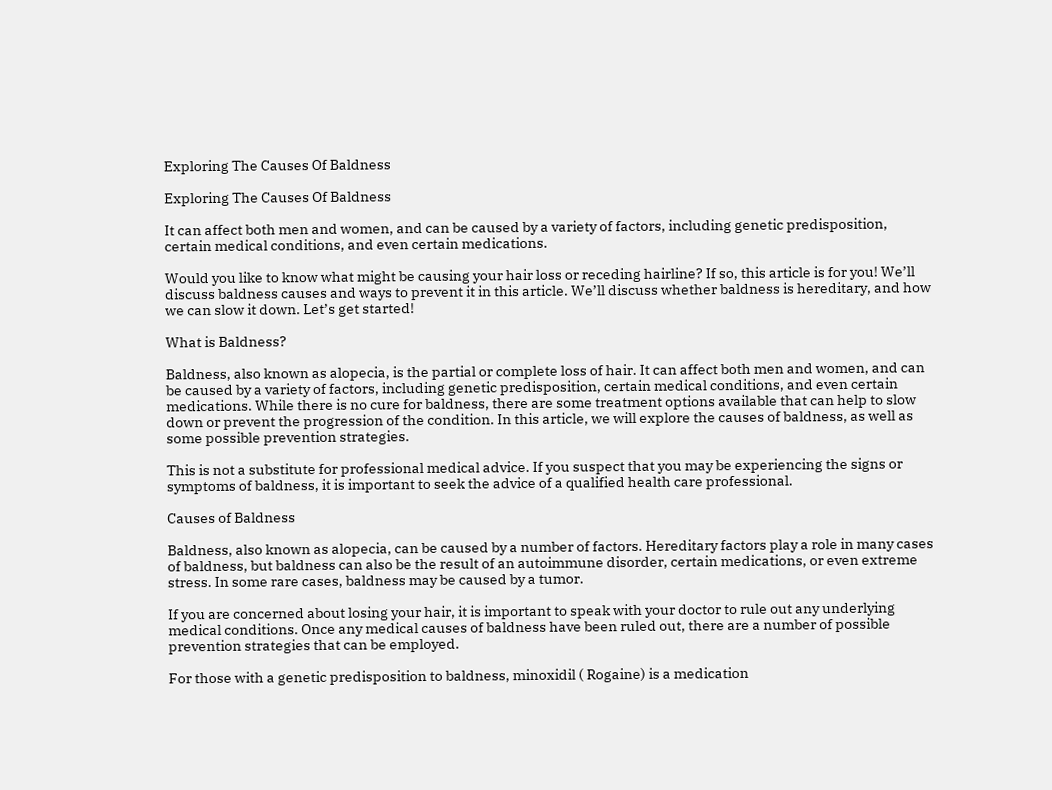Exploring The Causes Of Baldness

Exploring The Causes Of Baldness

It can affect both men and women, and can be caused by a variety of factors, including genetic predisposition, certain medical conditions, and even certain medications.

Would you like to know what might be causing your hair loss or receding hairline? If so, this article is for you! We’ll discuss baldness causes and ways to prevent it in this article. We’ll discuss whether baldness is hereditary, and how we can slow it down. Let’s get started!

What is Baldness?

Baldness, also known as alopecia, is the partial or complete loss of hair. It can affect both men and women, and can be caused by a variety of factors, including genetic predisposition, certain medical conditions, and even certain medications. While there is no cure for baldness, there are some treatment options available that can help to slow down or prevent the progression of the condition. In this article, we will explore the causes of baldness, as well as some possible prevention strategies.

This is not a substitute for professional medical advice. If you suspect that you may be experiencing the signs or symptoms of baldness, it is important to seek the advice of a qualified health care professional.

Causes of Baldness

Baldness, also known as alopecia, can be caused by a number of factors. Hereditary factors play a role in many cases of baldness, but baldness can also be the result of an autoimmune disorder, certain medications, or even extreme stress. In some rare cases, baldness may be caused by a tumor.

If you are concerned about losing your hair, it is important to speak with your doctor to rule out any underlying medical conditions. Once any medical causes of baldness have been ruled out, there are a number of possible prevention strategies that can be employed.

For those with a genetic predisposition to baldness, minoxidil ( Rogaine) is a medication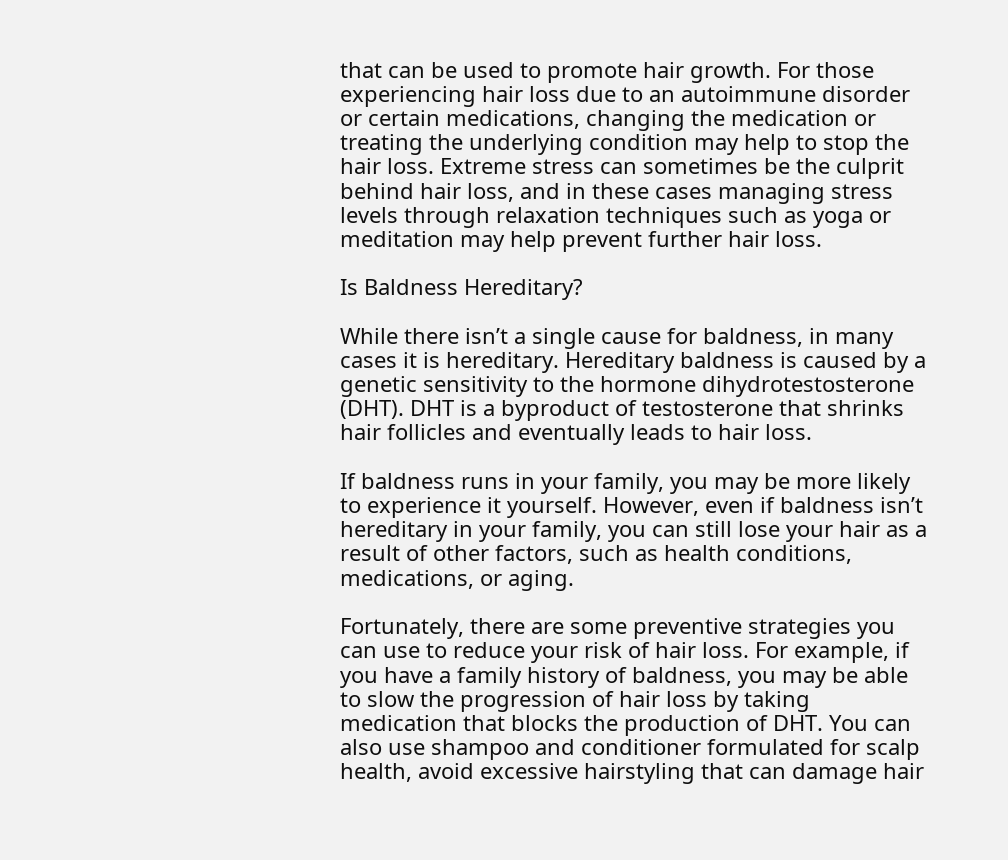that can be used to promote hair growth. For those experiencing hair loss due to an autoimmune disorder or certain medications, changing the medication or treating the underlying condition may help to stop the hair loss. Extreme stress can sometimes be the culprit behind hair loss, and in these cases managing stress levels through relaxation techniques such as yoga or meditation may help prevent further hair loss.

Is Baldness Hereditary?

While there isn’t a single cause for baldness, in many cases it is hereditary. Hereditary baldness is caused by a genetic sensitivity to the hormone dihydrotestosterone (DHT). DHT is a byproduct of testosterone that shrinks hair follicles and eventually leads to hair loss.

If baldness runs in your family, you may be more likely to experience it yourself. However, even if baldness isn’t hereditary in your family, you can still lose your hair as a result of other factors, such as health conditions, medications, or aging.

Fortunately, there are some preventive strategies you can use to reduce your risk of hair loss. For example, if you have a family history of baldness, you may be able to slow the progression of hair loss by taking medication that blocks the production of DHT. You can also use shampoo and conditioner formulated for scalp health, avoid excessive hairstyling that can damage hair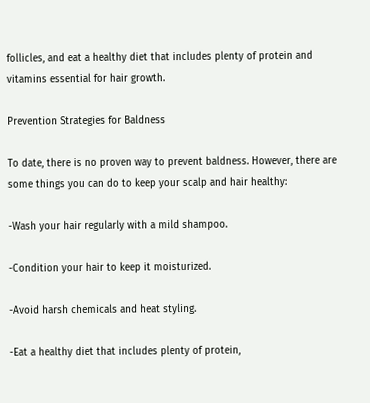follicles, and eat a healthy diet that includes plenty of protein and vitamins essential for hair growth.

Prevention Strategies for Baldness

To date, there is no proven way to prevent baldness. However, there are some things you can do to keep your scalp and hair healthy:

-Wash your hair regularly with a mild shampoo.

-Condition your hair to keep it moisturized.

-Avoid harsh chemicals and heat styling.

-Eat a healthy diet that includes plenty of protein,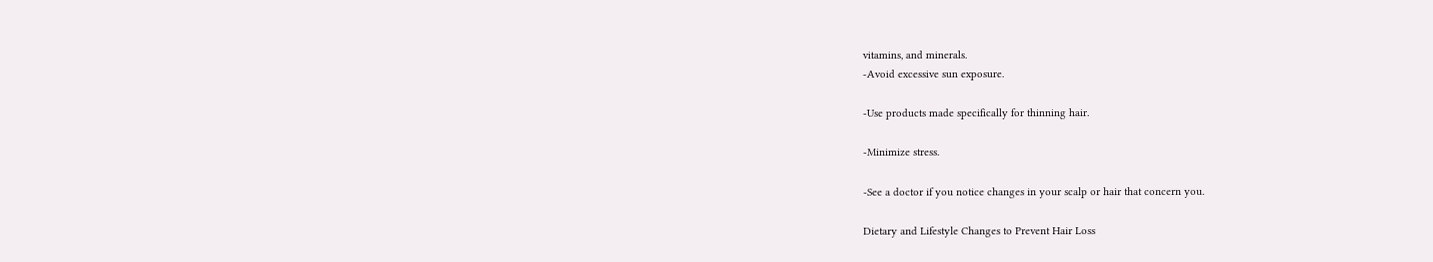vitamins, and minerals.
-Avoid excessive sun exposure.

-Use products made specifically for thinning hair.

-Minimize stress.

-See a doctor if you notice changes in your scalp or hair that concern you.

Dietary and Lifestyle Changes to Prevent Hair Loss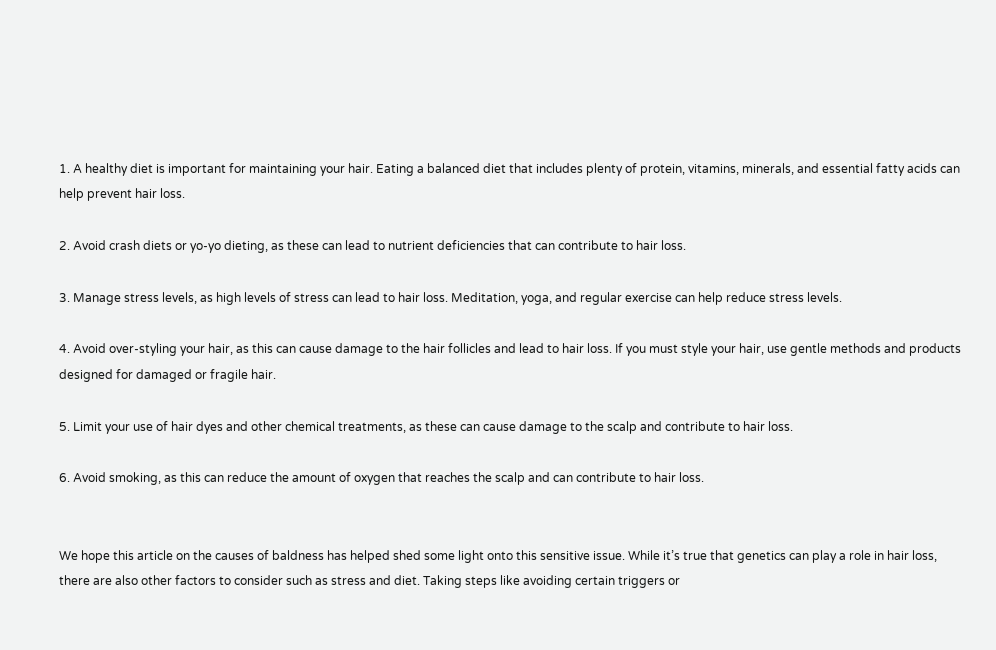1. A healthy diet is important for maintaining your hair. Eating a balanced diet that includes plenty of protein, vitamins, minerals, and essential fatty acids can help prevent hair loss.

2. Avoid crash diets or yo-yo dieting, as these can lead to nutrient deficiencies that can contribute to hair loss.

3. Manage stress levels, as high levels of stress can lead to hair loss. Meditation, yoga, and regular exercise can help reduce stress levels.

4. Avoid over-styling your hair, as this can cause damage to the hair follicles and lead to hair loss. If you must style your hair, use gentle methods and products designed for damaged or fragile hair.

5. Limit your use of hair dyes and other chemical treatments, as these can cause damage to the scalp and contribute to hair loss.

6. Avoid smoking, as this can reduce the amount of oxygen that reaches the scalp and can contribute to hair loss.


We hope this article on the causes of baldness has helped shed some light onto this sensitive issue. While it’s true that genetics can play a role in hair loss, there are also other factors to consider such as stress and diet. Taking steps like avoiding certain triggers or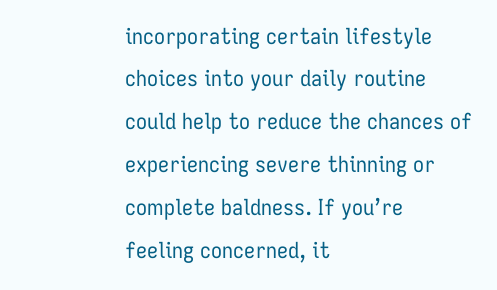incorporating certain lifestyle choices into your daily routine could help to reduce the chances of experiencing severe thinning or complete baldness. If you’re feeling concerned, it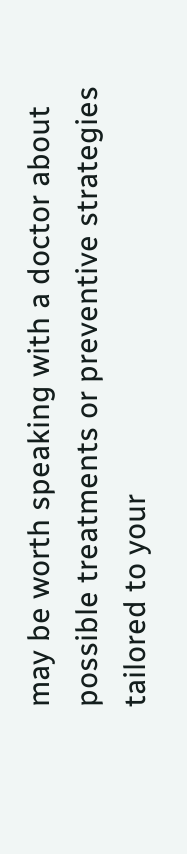may be worth speaking with a doctor about possible treatments or preventive strategies tailored to your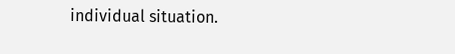individual situation.